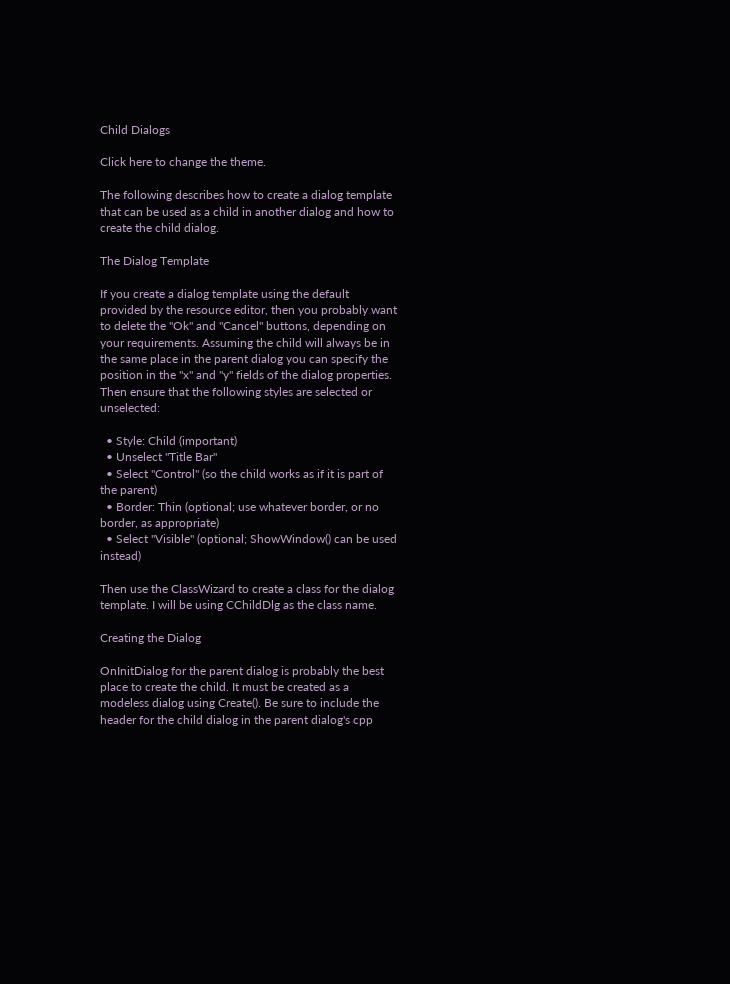Child Dialogs

Click here to change the theme.

The following describes how to create a dialog template that can be used as a child in another dialog and how to create the child dialog.

The Dialog Template

If you create a dialog template using the default provided by the resource editor, then you probably want to delete the "Ok" and "Cancel" buttons, depending on your requirements. Assuming the child will always be in the same place in the parent dialog you can specify the position in the "x" and "y" fields of the dialog properties. Then ensure that the following styles are selected or unselected:

  • Style: Child (important)
  • Unselect "Title Bar"
  • Select "Control" (so the child works as if it is part of the parent)
  • Border: Thin (optional; use whatever border, or no border, as appropriate)
  • Select "Visible" (optional; ShowWindow() can be used instead)

Then use the ClassWizard to create a class for the dialog template. I will be using CChildDlg as the class name.

Creating the Dialog

OnInitDialog for the parent dialog is probably the best place to create the child. It must be created as a modeless dialog using Create(). Be sure to include the header for the child dialog in the parent dialog's cpp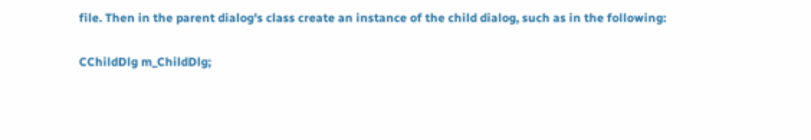file. Then in the parent dialog's class create an instance of the child dialog, such as in the following:

CChildDlg m_ChildDlg;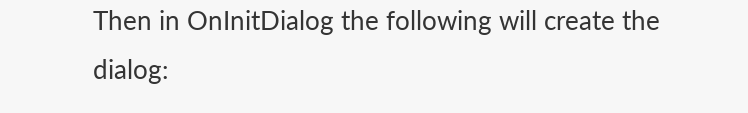Then in OnInitDialog the following will create the dialog: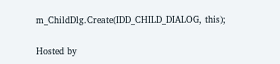m_ChildDlg.Create(IDD_CHILD_DIALOG, this);

Hosted by